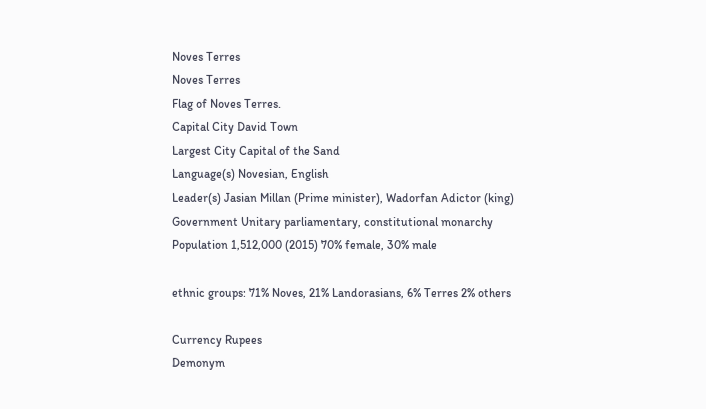Noves Terres
Noves Terres
Flag of Noves Terres.
Capital City David Town
Largest City Capital of the Sand
Language(s) Novesian, English
Leader(s) Jasian Millan (Prime minister), Wadorfan Adictor (king)
Government Unitary parliamentary, constitutional monarchy
Population 1,512,000 (2015) 70% female, 30% male

ethnic groups: 71% Noves, 21% Landorasians, 6% Terres 2% others

Currency Rupees
Demonym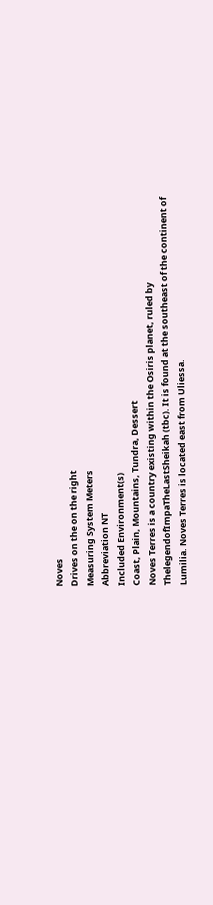Noves
Drives on the on the right
Measuring System Meters
Abbreviation NT
Included Environment(s)
Coast, Plain, Mountains, Tundra, Dessert
Noves Terres is a country existing within the Osiris planet, ruled by ThelegendofImpaTheLastSheikah (tbc). It is found at the southeast of the continent of Lumilia. Noves Terres is located east from Uliessa.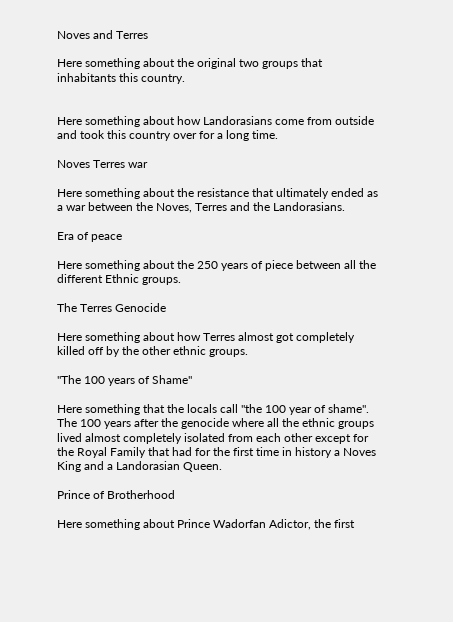Noves and Terres

Here something about the original two groups that inhabitants this country.


Here something about how Landorasians come from outside and took this country over for a long time.

Noves Terres war

Here something about the resistance that ultimately ended as a war between the Noves, Terres and the Landorasians.

Era of peace

Here something about the 250 years of piece between all the different Ethnic groups.

The Terres Genocide

Here something about how Terres almost got completely killed off by the other ethnic groups.

"The 100 years of Shame"

Here something that the locals call "the 100 year of shame". The 100 years after the genocide where all the ethnic groups lived almost completely isolated from each other except for the Royal Family that had for the first time in history a Noves King and a Landorasian Queen.

Prince of Brotherhood

Here something about Prince Wadorfan Adictor, the first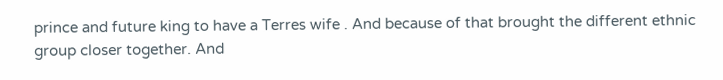prince and future king to have a Terres wife . And because of that brought the different ethnic group closer together. And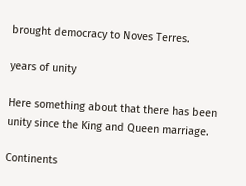brought democracy to Noves Terres.

years of unity

Here something about that there has been unity since the King and Queen marriage.

Continents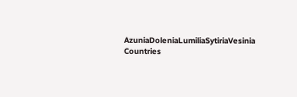AzuniaDoleniaLumiliaSytiriaVesinia
Countries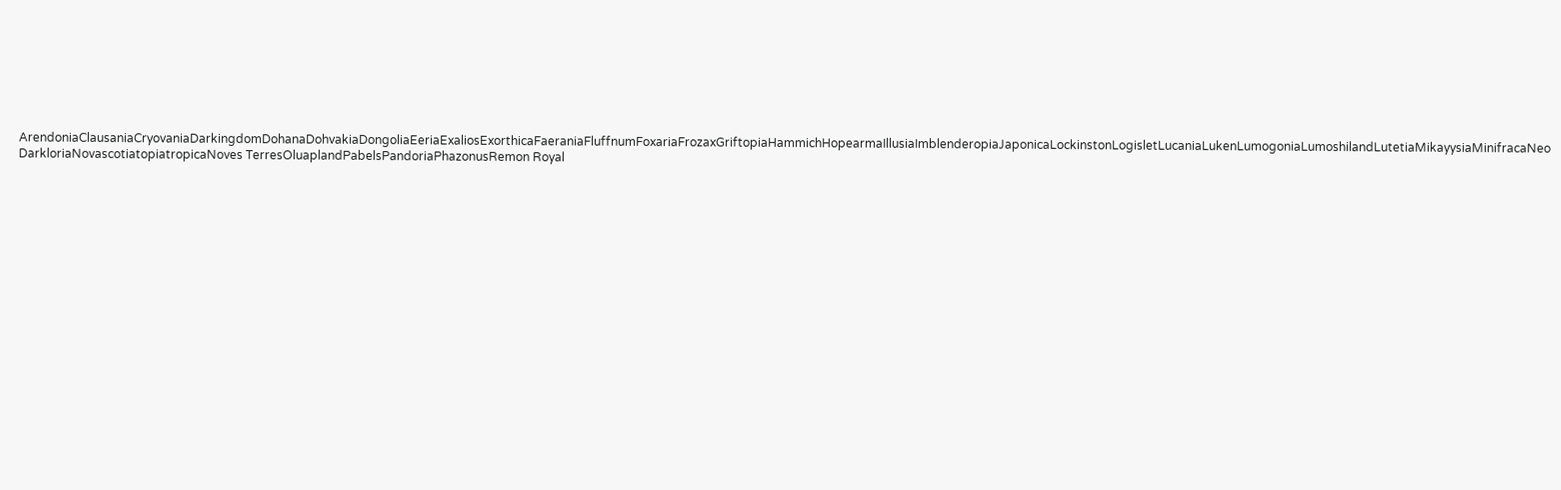ArendoniaClausaniaCryovaniaDarkingdomDohanaDohvakiaDongoliaEeriaExaliosExorthicaFaeraniaFluffnumFoxariaFrozaxGriftopiaHammichHopearmaIllusiaImblenderopiaJaponicaLockinstonLogisletLucaniaLukenLumogoniaLumoshilandLutetiaMikayysiaMinifracaNeo DarkloriaNovascotiatopiatropicaNoves TerresOluaplandPabelsPandoriaPhazonusRemon Royal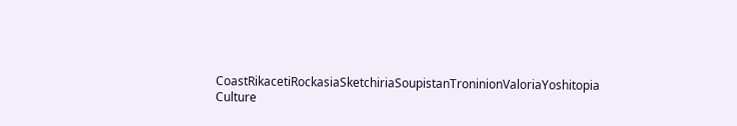CoastRikacetiRockasiaSketchiriaSoupistanTroninionValoriaYoshitopia
Culture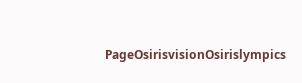PageOsirisvisionOsirislympics